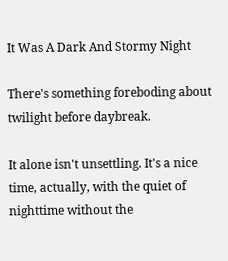It Was A Dark And Stormy Night

There's something foreboding about twilight before daybreak.

It alone isn't unsettling. It's a nice time, actually, with the quiet of nighttime without the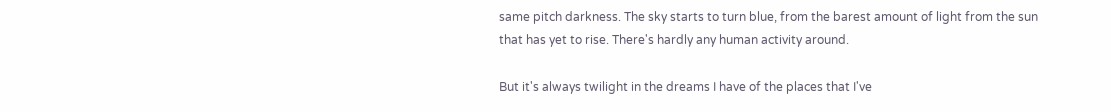same pitch darkness. The sky starts to turn blue, from the barest amount of light from the sun that has yet to rise. There's hardly any human activity around.

But it's always twilight in the dreams I have of the places that I've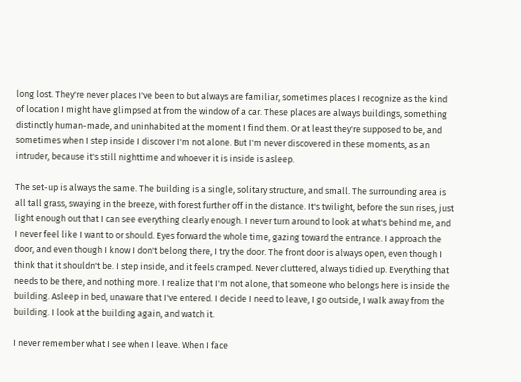long lost. They're never places I've been to but always are familiar, sometimes places I recognize as the kind of location I might have glimpsed at from the window of a car. These places are always buildings, something distinctly human-made, and uninhabited at the moment I find them. Or at least they're supposed to be, and sometimes when I step inside I discover I'm not alone. But I'm never discovered in these moments, as an intruder, because it's still nighttime and whoever it is inside is asleep.

The set-up is always the same. The building is a single, solitary structure, and small. The surrounding area is all tall grass, swaying in the breeze, with forest further off in the distance. It's twilight, before the sun rises, just light enough out that I can see everything clearly enough. I never turn around to look at what's behind me, and I never feel like I want to or should. Eyes forward the whole time, gazing toward the entrance. I approach the door, and even though I know I don't belong there, I try the door. The front door is always open, even though I think that it shouldn't be. I step inside, and it feels cramped. Never cluttered, always tidied up. Everything that needs to be there, and nothing more. I realize that I'm not alone, that someone who belongs here is inside the building. Asleep in bed, unaware that I've entered. I decide I need to leave, I go outside, I walk away from the building. I look at the building again, and watch it.

I never remember what I see when I leave. When I face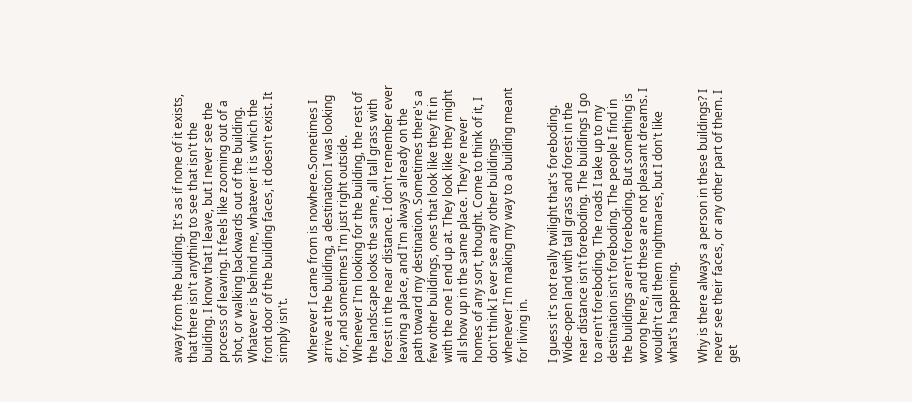away from the building. It's as if none of it exists, that there isn't anything to see that isn't the building. I know that I leave, but I never see the process of leaving. It feels like zooming out of a shot, or walking backwards out of the building. Whatever is behind me, whatever it is which the front door of the building faces, it doesn't exist. It simply isn't.

Wherever I came from is nowhere.Sometimes I arrive at the building, a destination I was looking for, and sometimes I'm just right outside. Whenever I'm looking for the building, the rest of the landscape looks the same, all tall grass with forest in the near distance. I don't remember ever leaving a place, and I'm always already on the path toward my destination. Sometimes there's a few other buildings, ones that look like they fit in with the one I end up at. They look like they might all show up in the same place. They're never homes of any sort, thought. Come to think of it, I don't think I ever see any other buildings whenever I'm making my way to a building meant for living in.

I guess it's not really twilight that's foreboding. Wide-open land with tall grass and forest in the near distance isn't foreboding. The buildings I go to aren't foreboding. The roads I take up to my destination isn't foreboding. The people I find in the buildings aren't foreboding. But something is wrong here, and these are not pleasant dreams. I wouldn't call them nightmares, but I don't like what's happening.

Why is there always a person in these buildings? I never see their faces, or any other part of them. I get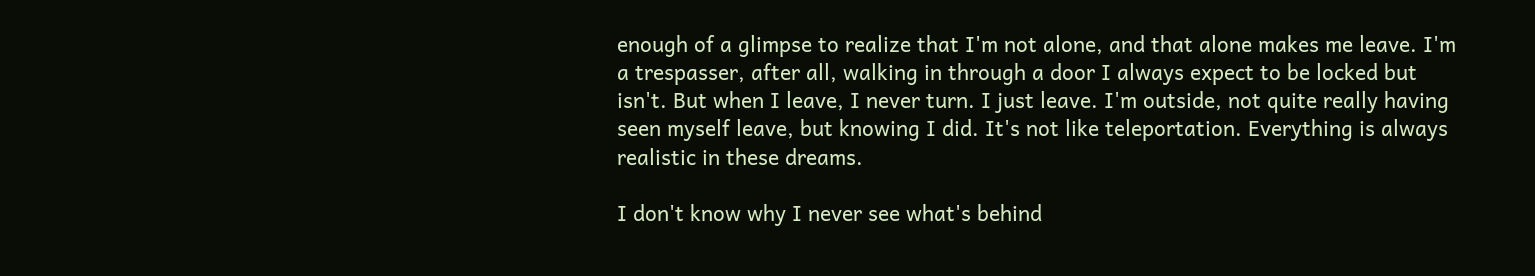enough of a glimpse to realize that I'm not alone, and that alone makes me leave. I'm a trespasser, after all, walking in through a door I always expect to be locked but isn't. But when I leave, I never turn. I just leave. I'm outside, not quite really having seen myself leave, but knowing I did. It's not like teleportation. Everything is always realistic in these dreams.

I don't know why I never see what's behind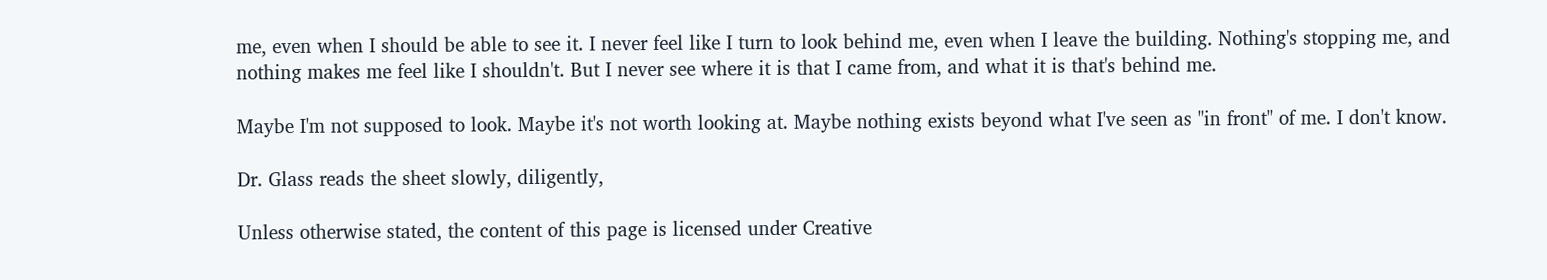me, even when I should be able to see it. I never feel like I turn to look behind me, even when I leave the building. Nothing's stopping me, and nothing makes me feel like I shouldn't. But I never see where it is that I came from, and what it is that's behind me.

Maybe I'm not supposed to look. Maybe it's not worth looking at. Maybe nothing exists beyond what I've seen as "in front" of me. I don't know.

Dr. Glass reads the sheet slowly, diligently,

Unless otherwise stated, the content of this page is licensed under Creative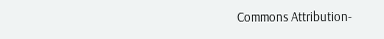Commons Attribution-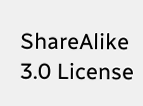ShareAlike 3.0 License